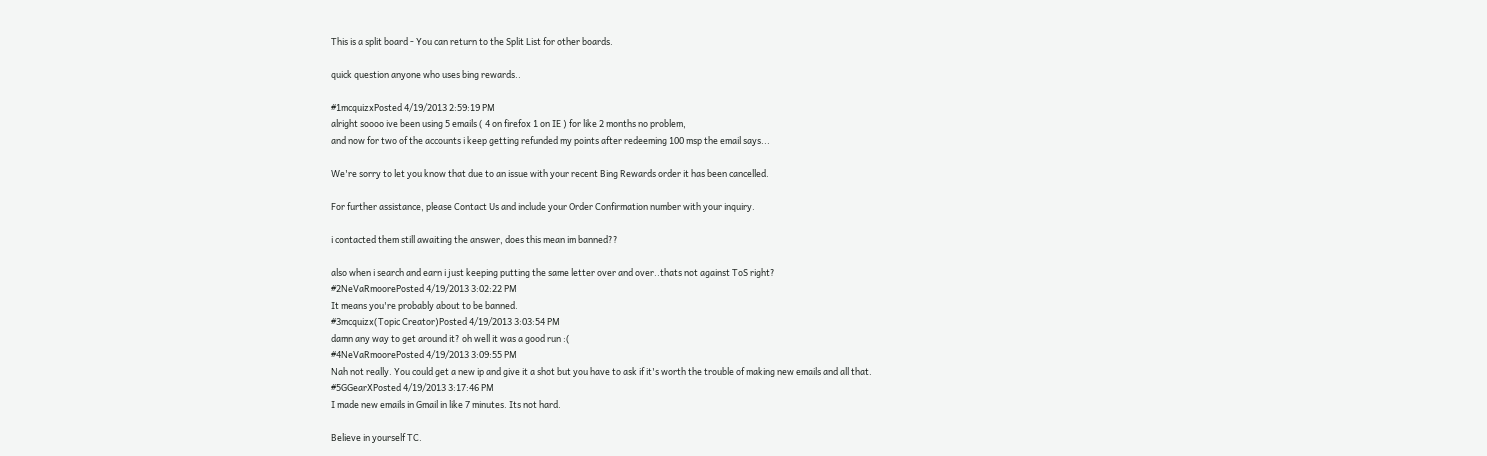This is a split board - You can return to the Split List for other boards.

quick question anyone who uses bing rewards..

#1mcquizxPosted 4/19/2013 2:59:19 PM
alright soooo ive been using 5 emails ( 4 on firefox 1 on IE ) for like 2 months no problem,
and now for two of the accounts i keep getting refunded my points after redeeming 100 msp the email says...

We're sorry to let you know that due to an issue with your recent Bing Rewards order it has been cancelled.

For further assistance, please Contact Us and include your Order Confirmation number with your inquiry.

i contacted them still awaiting the answer, does this mean im banned??

also when i search and earn i just keeping putting the same letter over and over..thats not against ToS right?
#2NeVaRmoorePosted 4/19/2013 3:02:22 PM
It means you're probably about to be banned.
#3mcquizx(Topic Creator)Posted 4/19/2013 3:03:54 PM
damn any way to get around it? oh well it was a good run :(
#4NeVaRmoorePosted 4/19/2013 3:09:55 PM
Nah not really. You could get a new ip and give it a shot but you have to ask if it's worth the trouble of making new emails and all that.
#5GGearXPosted 4/19/2013 3:17:46 PM
I made new emails in Gmail in like 7 minutes. Its not hard.

Believe in yourself TC.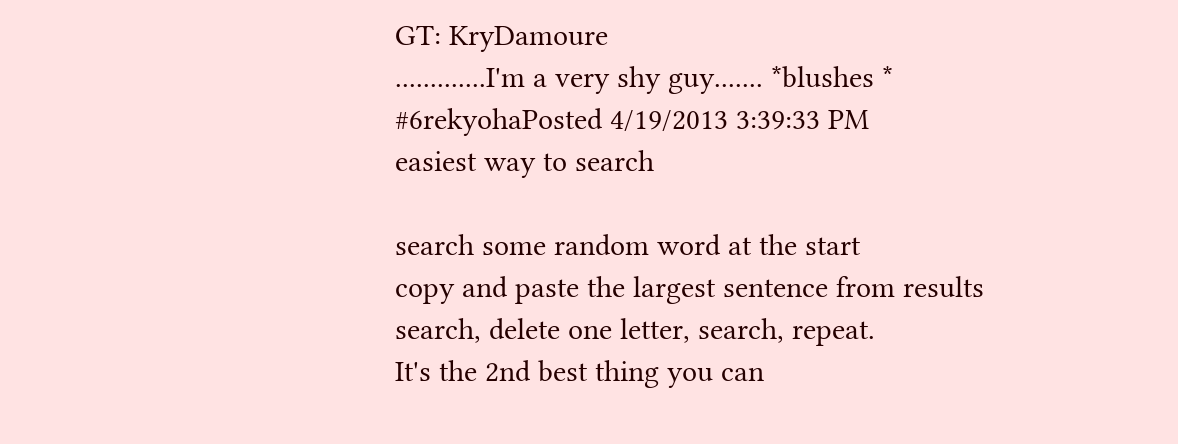GT: KryDamoure
.............I'm a very shy guy....... *blushes *
#6rekyohaPosted 4/19/2013 3:39:33 PM
easiest way to search

search some random word at the start
copy and paste the largest sentence from results
search, delete one letter, search, repeat.
It's the 2nd best thing you can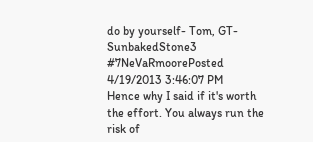do by yourself- Tom, GT-SunbakedStone3
#7NeVaRmoorePosted 4/19/2013 3:46:07 PM
Hence why I said if it's worth the effort. You always run the risk of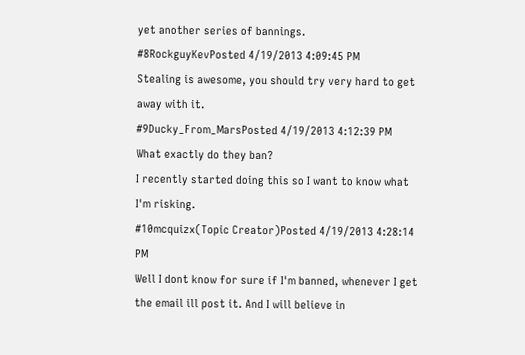yet another series of bannings.
#8RockguyKevPosted 4/19/2013 4:09:45 PM
Stealing is awesome, you should try very hard to get away with it.
#9Ducky_From_MarsPosted 4/19/2013 4:12:39 PM
What exactly do they ban?
I recently started doing this so I want to know what I'm risking.
#10mcquizx(Topic Creator)Posted 4/19/2013 4:28:14 PM
Well I dont know for sure if I'm banned, whenever I get the email ill post it. And I will believe in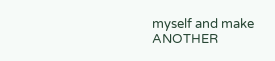myself and make ANOTHER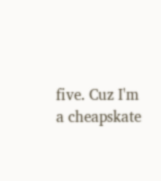five. Cuz I'm a cheapskate